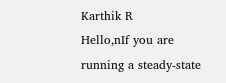Karthik R
Hello,nIf you are running a steady-state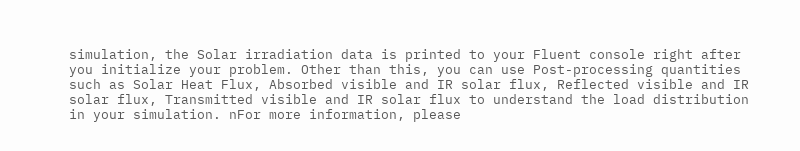simulation, the Solar irradiation data is printed to your Fluent console right after you initialize your problem. Other than this, you can use Post-processing quantities such as Solar Heat Flux, Absorbed visible and IR solar flux, Reflected visible and IR solar flux, Transmitted visible and IR solar flux to understand the load distribution in your simulation. nFor more information, please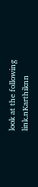look at the following link.nKarthiknn